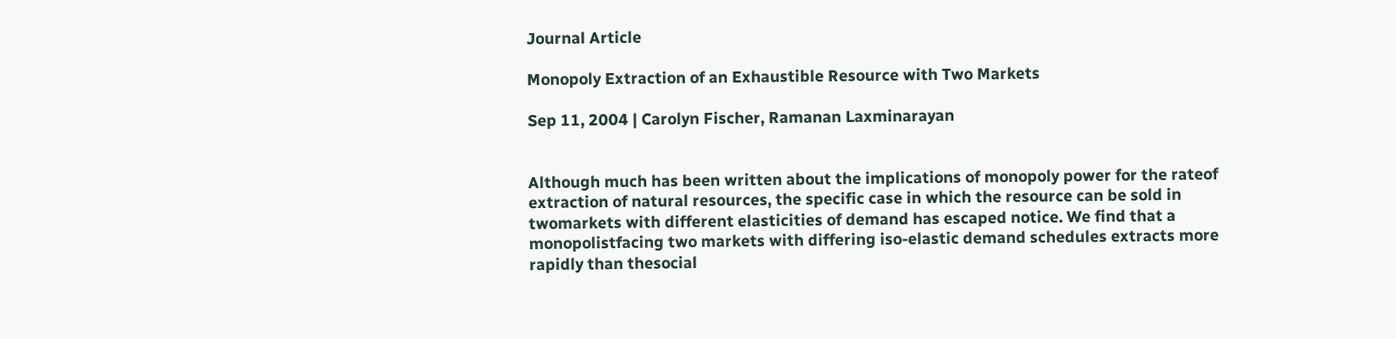Journal Article

Monopoly Extraction of an Exhaustible Resource with Two Markets

Sep 11, 2004 | Carolyn Fischer, Ramanan Laxminarayan


Although much has been written about the implications of monopoly power for the rateof extraction of natural resources, the specific case in which the resource can be sold in twomarkets with different elasticities of demand has escaped notice. We find that a monopolistfacing two markets with differing iso-elastic demand schedules extracts more rapidly than thesocial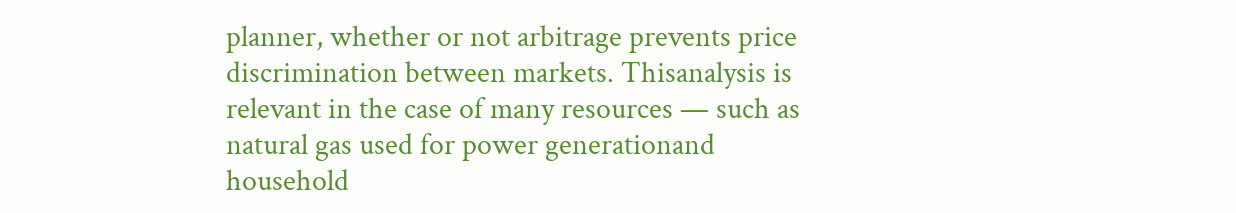planner, whether or not arbitrage prevents price discrimination between markets. Thisanalysis is relevant in the case of many resources — such as natural gas used for power generationand household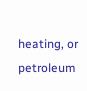heating, or petroleum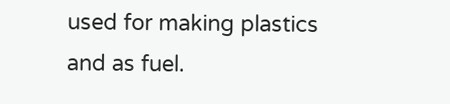used for making plastics and as fuel.